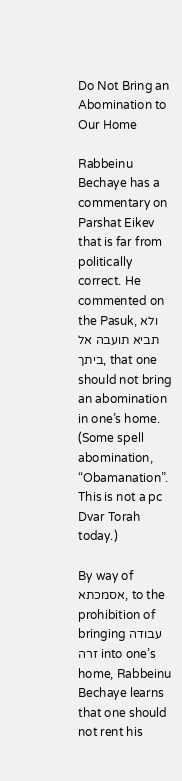Do Not Bring an Abomination to Our Home

Rabbeinu Bechaye has a commentary on Parshat Eikev that is far from politically correct. He commented on the Pasuk, ולא תביא תועבה אל ביתך, that one should not bring an abomination in one’s home. (Some spell abomination, “Obamanation”. This is not a pc Dvar Torah today.)

By way of אסמכתא, to the prohibition of bringing עבודה זרה into one’s home, Rabbeinu Bechaye learns that one should not rent his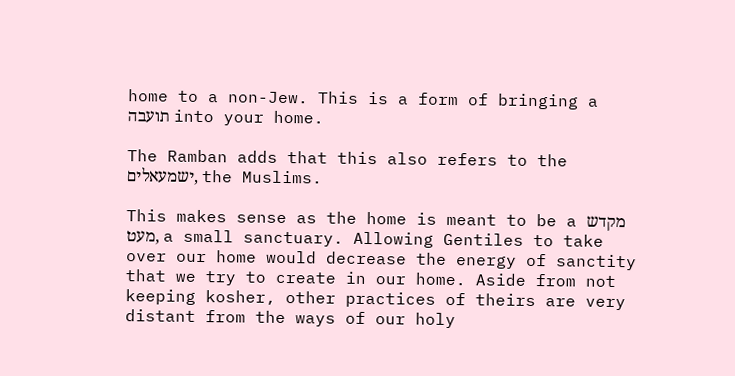home to a non-Jew. This is a form of bringing a תועבה into your home.

The Ramban adds that this also refers to the ישמעאלים, the Muslims.

This makes sense as the home is meant to be a מקדש מעט, a small sanctuary. Allowing Gentiles to take over our home would decrease the energy of sanctity that we try to create in our home. Aside from not keeping kosher, other practices of theirs are very distant from the ways of our holy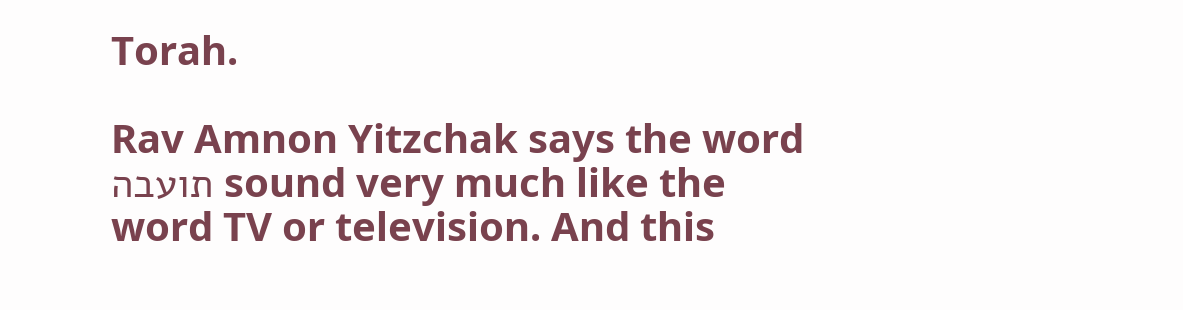Torah.

Rav Amnon Yitzchak says the word תועבה sound very much like the word TV or television. And this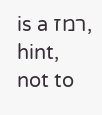is a רמז, hint, not to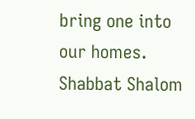bring one into our homes. Shabbat Shalom